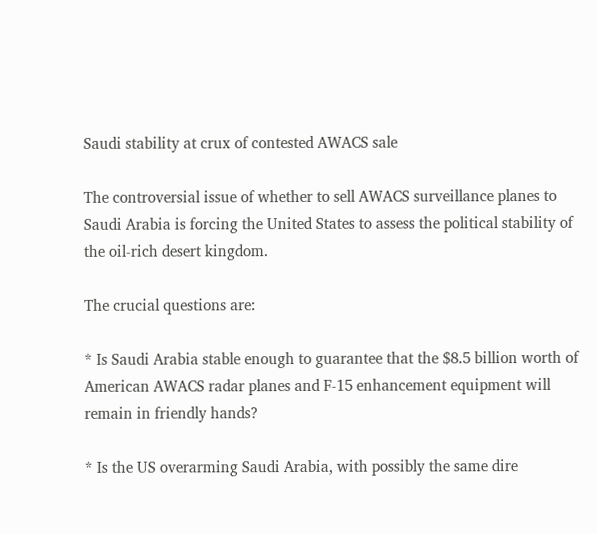Saudi stability at crux of contested AWACS sale

The controversial issue of whether to sell AWACS surveillance planes to Saudi Arabia is forcing the United States to assess the political stability of the oil-rich desert kingdom.

The crucial questions are:

* Is Saudi Arabia stable enough to guarantee that the $8.5 billion worth of American AWACS radar planes and F-15 enhancement equipment will remain in friendly hands?

* Is the US overarming Saudi Arabia, with possibly the same dire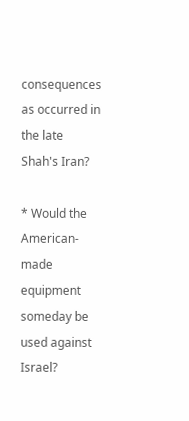consequences as occurred in the late Shah's Iran?

* Would the American-made equipment someday be used against Israel?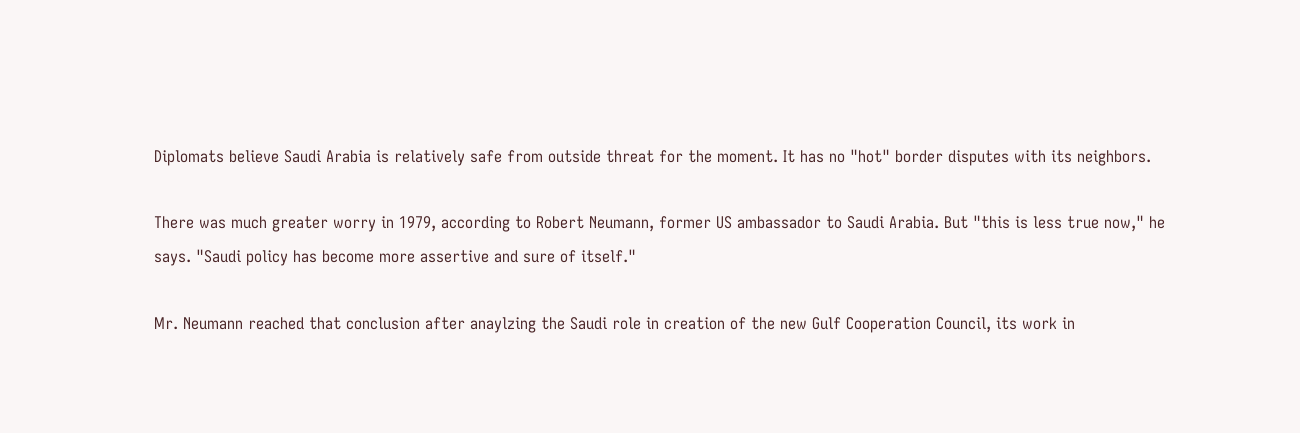Diplomats believe Saudi Arabia is relatively safe from outside threat for the moment. It has no "hot" border disputes with its neighbors.

There was much greater worry in 1979, according to Robert Neumann, former US ambassador to Saudi Arabia. But "this is less true now," he says. "Saudi policy has become more assertive and sure of itself."

Mr. Neumann reached that conclusion after anaylzing the Saudi role in creation of the new Gulf Cooperation Council, its work in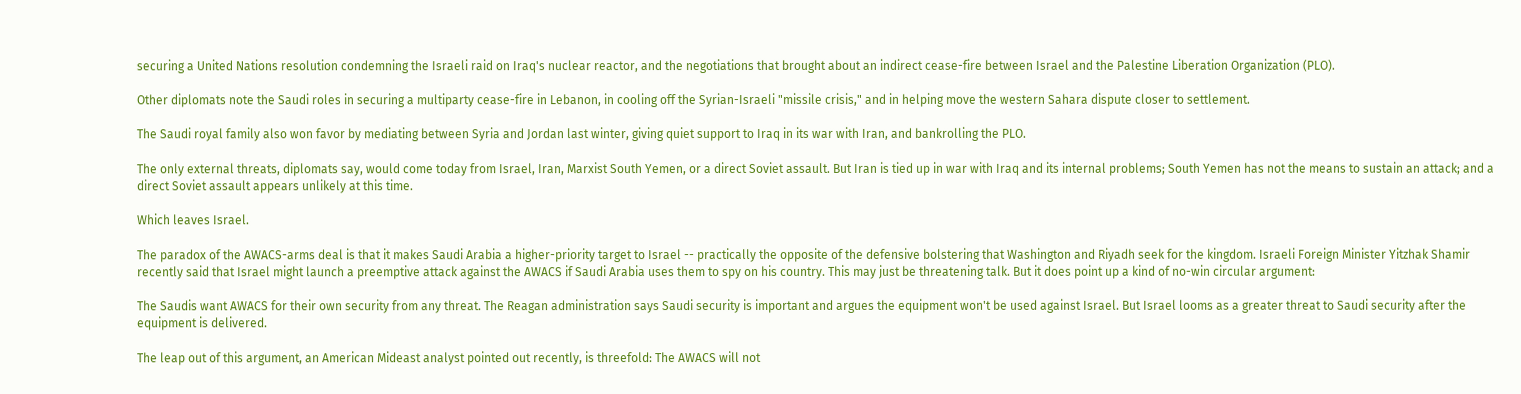securing a United Nations resolution condemning the Israeli raid on Iraq's nuclear reactor, and the negotiations that brought about an indirect cease-fire between Israel and the Palestine Liberation Organization (PLO).

Other diplomats note the Saudi roles in securing a multiparty cease-fire in Lebanon, in cooling off the Syrian-Israeli "missile crisis," and in helping move the western Sahara dispute closer to settlement.

The Saudi royal family also won favor by mediating between Syria and Jordan last winter, giving quiet support to Iraq in its war with Iran, and bankrolling the PLO.

The only external threats, diplomats say, would come today from Israel, Iran, Marxist South Yemen, or a direct Soviet assault. But Iran is tied up in war with Iraq and its internal problems; South Yemen has not the means to sustain an attack; and a direct Soviet assault appears unlikely at this time.

Which leaves Israel.

The paradox of the AWACS-arms deal is that it makes Saudi Arabia a higher-priority target to Israel -- practically the opposite of the defensive bolstering that Washington and Riyadh seek for the kingdom. Israeli Foreign Minister Yitzhak Shamir recently said that Israel might launch a preemptive attack against the AWACS if Saudi Arabia uses them to spy on his country. This may just be threatening talk. But it does point up a kind of no-win circular argument:

The Saudis want AWACS for their own security from any threat. The Reagan administration says Saudi security is important and argues the equipment won't be used against Israel. But Israel looms as a greater threat to Saudi security after the equipment is delivered.

The leap out of this argument, an American Mideast analyst pointed out recently, is threefold: The AWACS will not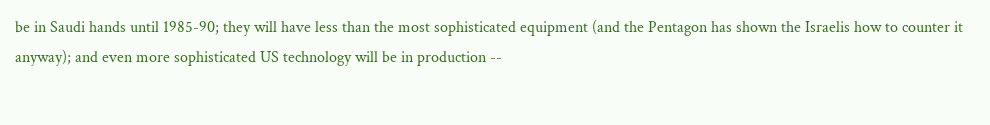be in Saudi hands until 1985-90; they will have less than the most sophisticated equipment (and the Pentagon has shown the Israelis how to counter it anyway); and even more sophisticated US technology will be in production --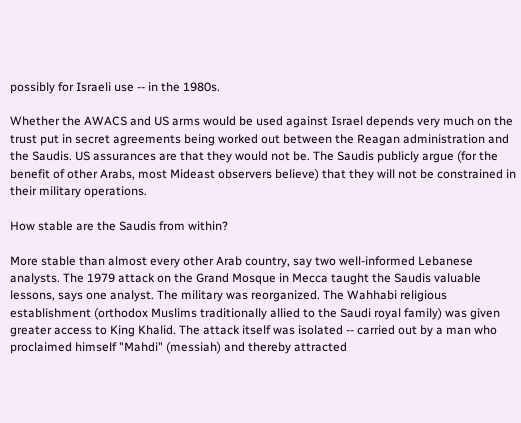possibly for Israeli use -- in the 1980s.

Whether the AWACS and US arms would be used against Israel depends very much on the trust put in secret agreements being worked out between the Reagan administration and the Saudis. US assurances are that they would not be. The Saudis publicly argue (for the benefit of other Arabs, most Mideast observers believe) that they will not be constrained in their military operations.

How stable are the Saudis from within?

More stable than almost every other Arab country, say two well-informed Lebanese analysts. The 1979 attack on the Grand Mosque in Mecca taught the Saudis valuable lessons, says one analyst. The military was reorganized. The Wahhabi religious establishment (orthodox Muslims traditionally allied to the Saudi royal family) was given greater access to King Khalid. The attack itself was isolated -- carried out by a man who proclaimed himself "Mahdi" (messiah) and thereby attracted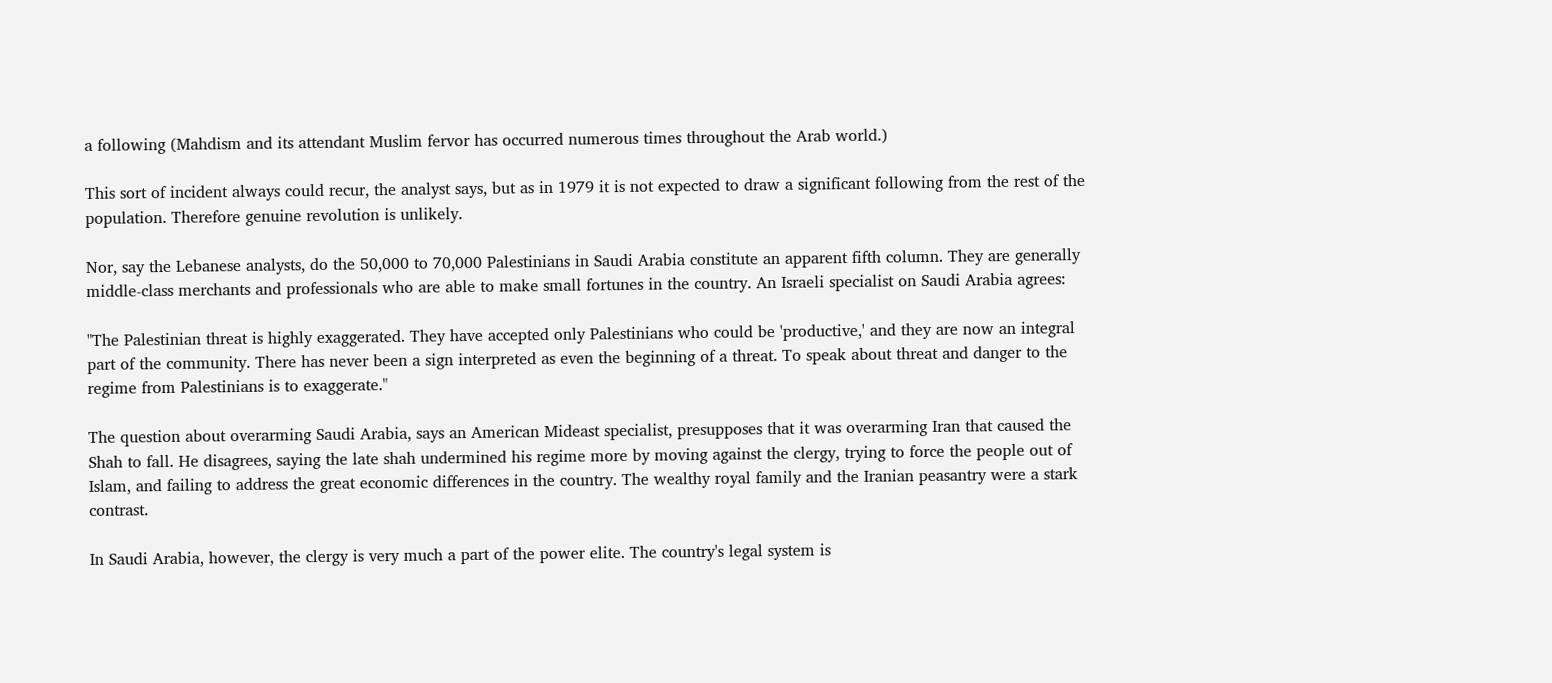a following (Mahdism and its attendant Muslim fervor has occurred numerous times throughout the Arab world.)

This sort of incident always could recur, the analyst says, but as in 1979 it is not expected to draw a significant following from the rest of the population. Therefore genuine revolution is unlikely.

Nor, say the Lebanese analysts, do the 50,000 to 70,000 Palestinians in Saudi Arabia constitute an apparent fifth column. They are generally middle-class merchants and professionals who are able to make small fortunes in the country. An Israeli specialist on Saudi Arabia agrees:

"The Palestinian threat is highly exaggerated. They have accepted only Palestinians who could be 'productive,' and they are now an integral part of the community. There has never been a sign interpreted as even the beginning of a threat. To speak about threat and danger to the regime from Palestinians is to exaggerate."

The question about overarming Saudi Arabia, says an American Mideast specialist, presupposes that it was overarming Iran that caused the Shah to fall. He disagrees, saying the late shah undermined his regime more by moving against the clergy, trying to force the people out of Islam, and failing to address the great economic differences in the country. The wealthy royal family and the Iranian peasantry were a stark contrast.

In Saudi Arabia, however, the clergy is very much a part of the power elite. The country's legal system is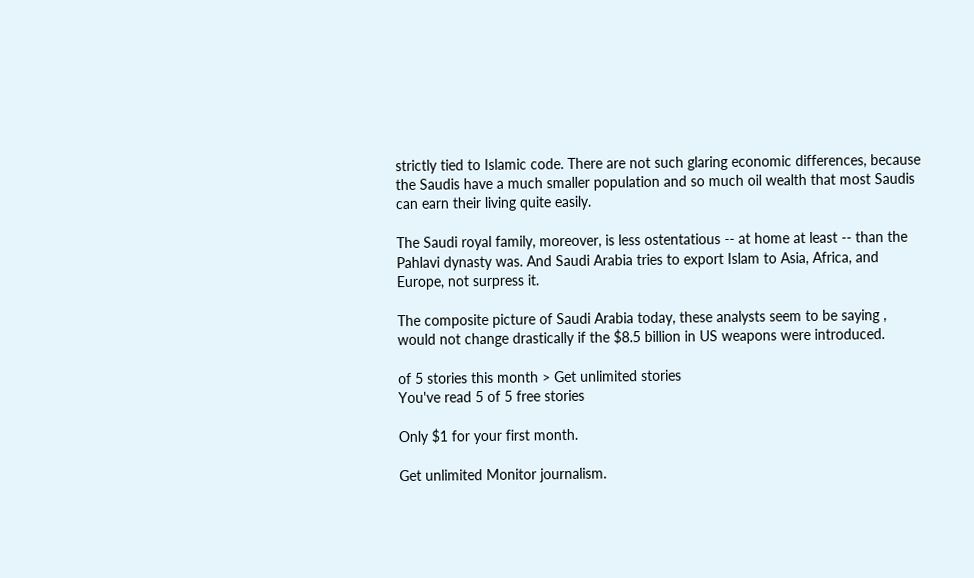strictly tied to Islamic code. There are not such glaring economic differences, because the Saudis have a much smaller population and so much oil wealth that most Saudis can earn their living quite easily.

The Saudi royal family, moreover, is less ostentatious -- at home at least -- than the Pahlavi dynasty was. And Saudi Arabia tries to export Islam to Asia, Africa, and Europe, not surpress it.

The composite picture of Saudi Arabia today, these analysts seem to be saying , would not change drastically if the $8.5 billion in US weapons were introduced.

of 5 stories this month > Get unlimited stories
You've read 5 of 5 free stories

Only $1 for your first month.

Get unlimited Monitor journalism.